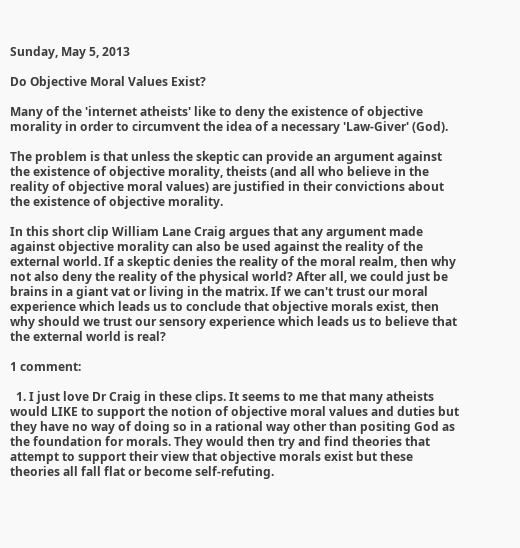Sunday, May 5, 2013

Do Objective Moral Values Exist?

Many of the 'internet atheists' like to deny the existence of objective morality in order to circumvent the idea of a necessary 'Law-Giver' (God).

The problem is that unless the skeptic can provide an argument against the existence of objective morality, theists (and all who believe in the reality of objective moral values) are justified in their convictions about the existence of objective morality.

In this short clip William Lane Craig argues that any argument made against objective morality can also be used against the reality of the external world. If a skeptic denies the reality of the moral realm, then why not also deny the reality of the physical world? After all, we could just be brains in a giant vat or living in the matrix. If we can't trust our moral experience which leads us to conclude that objective morals exist, then why should we trust our sensory experience which leads us to believe that the external world is real?

1 comment:

  1. I just love Dr Craig in these clips. It seems to me that many atheists would LIKE to support the notion of objective moral values and duties but they have no way of doing so in a rational way other than positing God as the foundation for morals. They would then try and find theories that attempt to support their view that objective morals exist but these theories all fall flat or become self-refuting.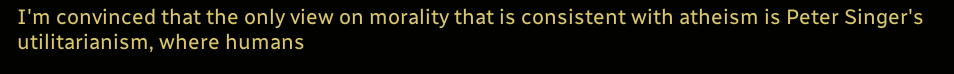I'm convinced that the only view on morality that is consistent with atheism is Peter Singer's utilitarianism, where humans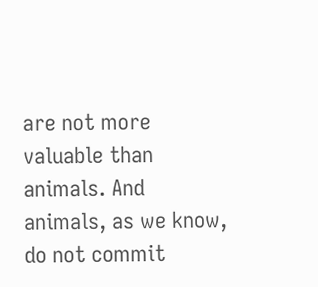are not more valuable than animals. And animals, as we know, do not commit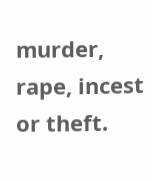murder, rape, incest or theft.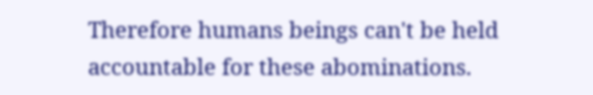Therefore humans beings can't be held accountable for these abominations.